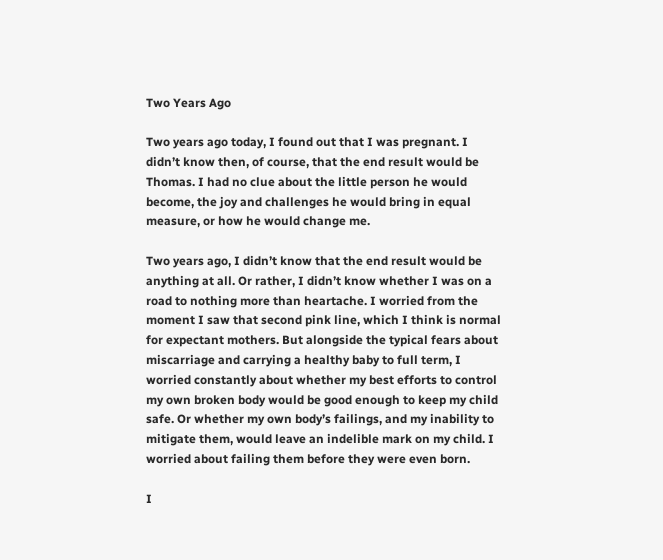Two Years Ago

Two years ago today, I found out that I was pregnant. I didn’t know then, of course, that the end result would be Thomas. I had no clue about the little person he would become, the joy and challenges he would bring in equal measure, or how he would change me.

Two years ago, I didn’t know that the end result would be anything at all. Or rather, I didn’t know whether I was on a road to nothing more than heartache. I worried from the moment I saw that second pink line, which I think is normal for expectant mothers. But alongside the typical fears about miscarriage and carrying a healthy baby to full term, I worried constantly about whether my best efforts to control my own broken body would be good enough to keep my child safe. Or whether my own body’s failings, and my inability to mitigate them, would leave an indelible mark on my child. I worried about failing them before they were even born.

I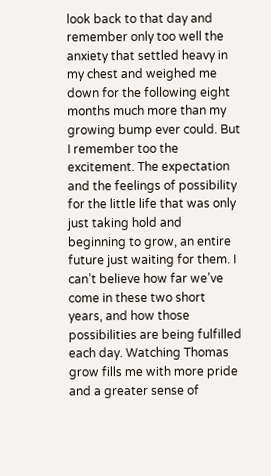look back to that day and remember only too well the anxiety that settled heavy in my chest and weighed me down for the following eight months much more than my growing bump ever could. But I remember too the excitement. The expectation and the feelings of possibility for the little life that was only just taking hold and beginning to grow, an entire future just waiting for them. I can’t believe how far we’ve come in these two short years, and how those possibilities are being fulfilled each day. Watching Thomas grow fills me with more pride and a greater sense of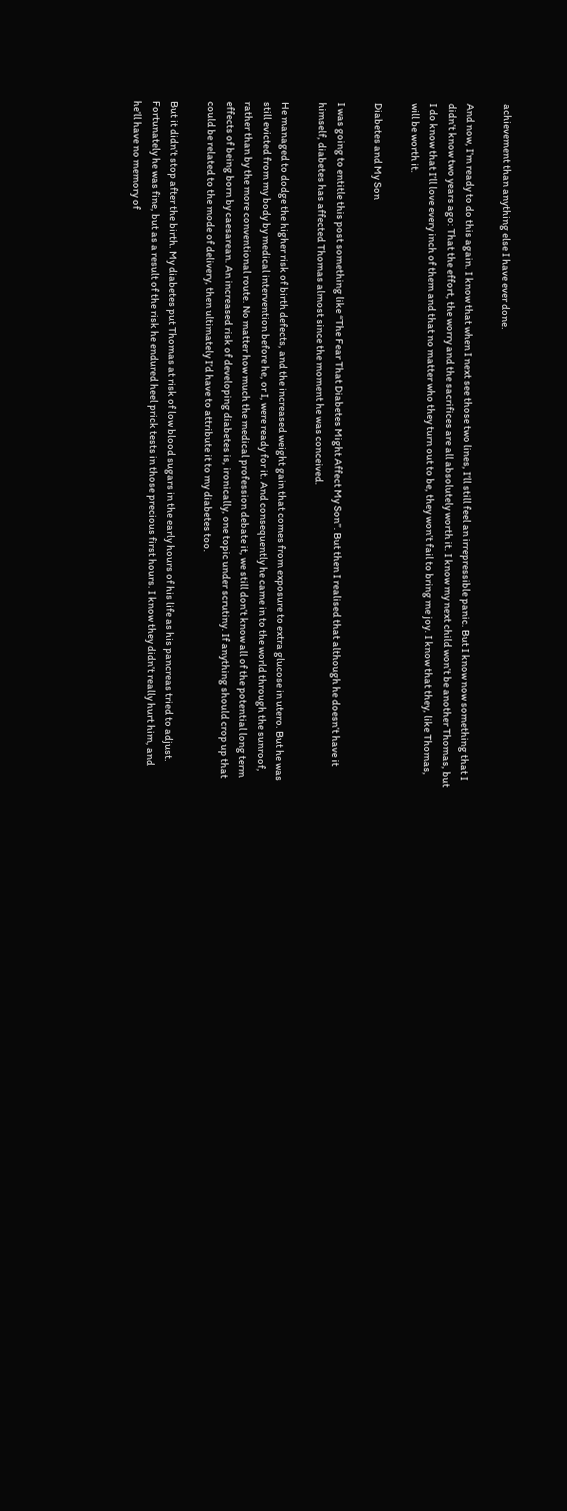achievement than anything else I have ever done.

And now, I’m ready to do this again. I know that when I next see those two lines, I’ll still feel an irrepressible panic. But I know now something that I didn’t know two years ago: That the effort, the worry and the sacrifices are all absolutely worth it. I know my next child won’t be another Thomas, but I do know that I’ll love every inch of them and that no matter who they turn out to be, they won’t fail to bring me joy. I know that they, like Thomas, will be worth it.

Diabetes and My Son

I was going to entitle this post something like “The Fear That Diabetes Might Affect My Son”. But then I realised that although he doesn’t have it himself, diabetes has affected Thomas almost since the moment he was conceived.

He managed to dodge the higher risk of birth defects, and the increased weight gain that comes from exposure to extra glucose in utero. But he was still evicted from my body by medical intervention before he, or I, were ready for it. And consequently he came in to the world through the sunroof, rather than by the more conventional route. No matter how much the medical profession debate it, we still don’t know all of the potential long term effects of being born by caesarean. An increased risk of developing diabetes is, ironically, one topic under scrutiny. If anything should crop up that could be related to the mode of delivery, then ultimately I’d have to attribute it to my diabetes too.

But it didn’t stop after the birth. My diabetes put Thomas at risk of low blood sugars in the early hours of his life as his pancreas tried to adjust. Fortunately he was fine, but as a result of the risk he endured heel prick tests in those precious first hours. I know they didn’t really hurt him, and he’ll have no memory of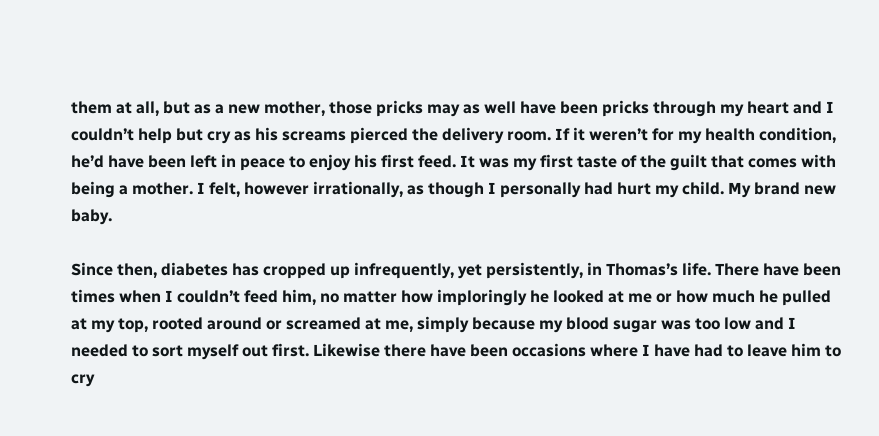them at all, but as a new mother, those pricks may as well have been pricks through my heart and I couldn’t help but cry as his screams pierced the delivery room. If it weren’t for my health condition, he’d have been left in peace to enjoy his first feed. It was my first taste of the guilt that comes with being a mother. I felt, however irrationally, as though I personally had hurt my child. My brand new baby.

Since then, diabetes has cropped up infrequently, yet persistently, in Thomas’s life. There have been times when I couldn’t feed him, no matter how imploringly he looked at me or how much he pulled at my top, rooted around or screamed at me, simply because my blood sugar was too low and I needed to sort myself out first. Likewise there have been occasions where I have had to leave him to cry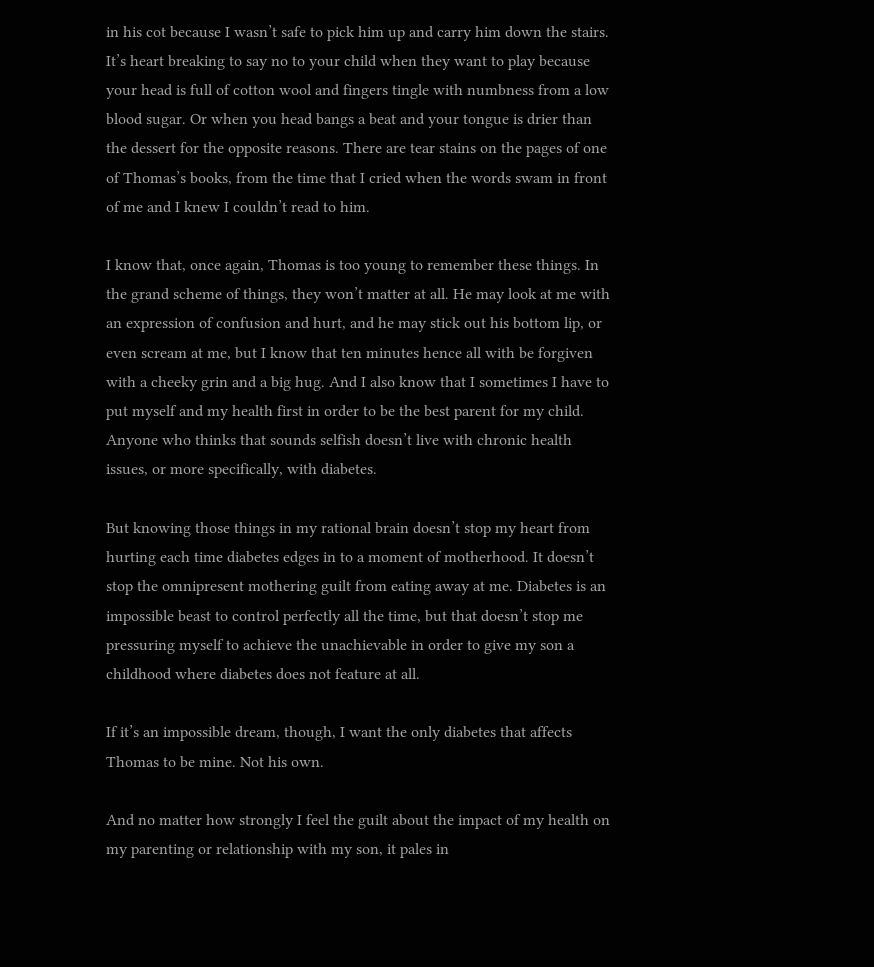in his cot because I wasn’t safe to pick him up and carry him down the stairs. It’s heart breaking to say no to your child when they want to play because your head is full of cotton wool and fingers tingle with numbness from a low blood sugar. Or when you head bangs a beat and your tongue is drier than the dessert for the opposite reasons. There are tear stains on the pages of one of Thomas’s books, from the time that I cried when the words swam in front of me and I knew I couldn’t read to him.

I know that, once again, Thomas is too young to remember these things. In the grand scheme of things, they won’t matter at all. He may look at me with an expression of confusion and hurt, and he may stick out his bottom lip, or even scream at me, but I know that ten minutes hence all with be forgiven with a cheeky grin and a big hug. And I also know that I sometimes I have to put myself and my health first in order to be the best parent for my child. Anyone who thinks that sounds selfish doesn’t live with chronic health issues, or more specifically, with diabetes.

But knowing those things in my rational brain doesn’t stop my heart from hurting each time diabetes edges in to a moment of motherhood. It doesn’t stop the omnipresent mothering guilt from eating away at me. Diabetes is an impossible beast to control perfectly all the time, but that doesn’t stop me pressuring myself to achieve the unachievable in order to give my son a childhood where diabetes does not feature at all.

If it’s an impossible dream, though, I want the only diabetes that affects Thomas to be mine. Not his own.

And no matter how strongly I feel the guilt about the impact of my health on my parenting or relationship with my son, it pales in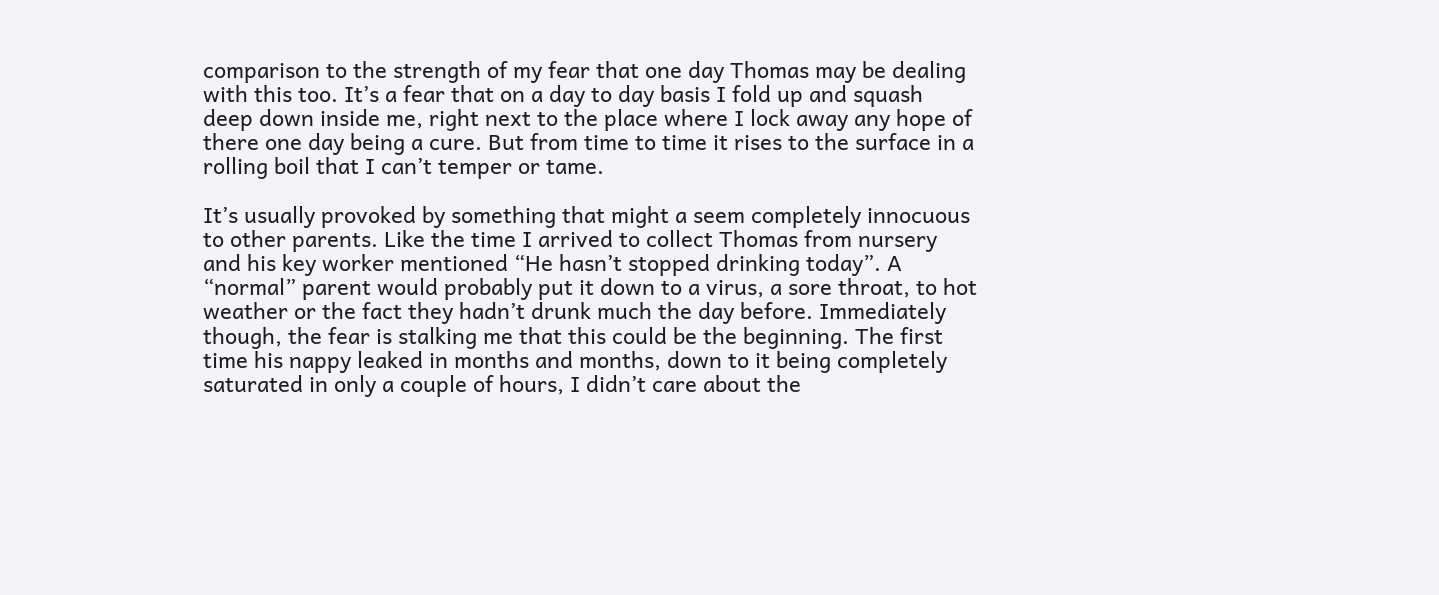comparison to the strength of my fear that one day Thomas may be dealing with this too. It’s a fear that on a day to day basis I fold up and squash deep down inside me, right next to the place where I lock away any hope of there one day being a cure. But from time to time it rises to the surface in a rolling boil that I can’t temper or tame.

It’s usually provoked by something that might a seem completely innocuous to other parents. Like the time I arrived to collect Thomas from nursery and his key worker mentioned “He hasn’t stopped drinking today”. A “normal” parent would probably put it down to a virus, a sore throat, to hot weather or the fact they hadn’t drunk much the day before. Immediately though, the fear is stalking me that this could be the beginning. The first time his nappy leaked in months and months, down to it being completely saturated in only a couple of hours, I didn’t care about the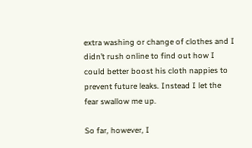extra washing or change of clothes and I didn’t rush online to find out how I could better boost his cloth nappies to prevent future leaks. Instead I let the fear swallow me up.

So far, however, I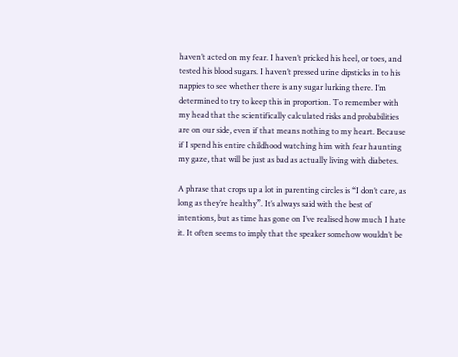haven’t acted on my fear. I haven’t pricked his heel, or toes, and tested his blood sugars. I haven’t pressed urine dipsticks in to his nappies to see whether there is any sugar lurking there. I’m determined to try to keep this in proportion. To remember with my head that the scientifically calculated risks and probabilities are on our side, even if that means nothing to my heart. Because if I spend his entire childhood watching him with fear haunting my gaze, that will be just as bad as actually living with diabetes.

A phrase that crops up a lot in parenting circles is “I don’t care, as long as they’re healthy”. It’s always said with the best of intentions, but as time has gone on I’ve realised how much I hate it. It often seems to imply that the speaker somehow wouldn’t be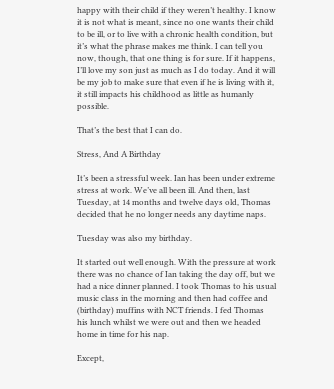happy with their child if they weren’t healthy. I know it is not what is meant, since no one wants their child to be ill, or to live with a chronic health condition, but it’s what the phrase makes me think. I can tell you now, though, that one thing is for sure. If it happens, I’ll love my son just as much as I do today. And it will be my job to make sure that even if he is living with it, it still impacts his childhood as little as humanly possible.

That’s the best that I can do.

Stress, And A Birthday

It’s been a stressful week. Ian has been under extreme stress at work. We’ve all been ill. And then, last Tuesday, at 14 months and twelve days old, Thomas decided that he no longer needs any daytime naps.

Tuesday was also my birthday.

It started out well enough. With the pressure at work there was no chance of Ian taking the day off, but we had a nice dinner planned. I took Thomas to his usual music class in the morning and then had coffee and (birthday) muffins with NCT friends. I fed Thomas his lunch whilst we were out and then we headed home in time for his nap.

Except,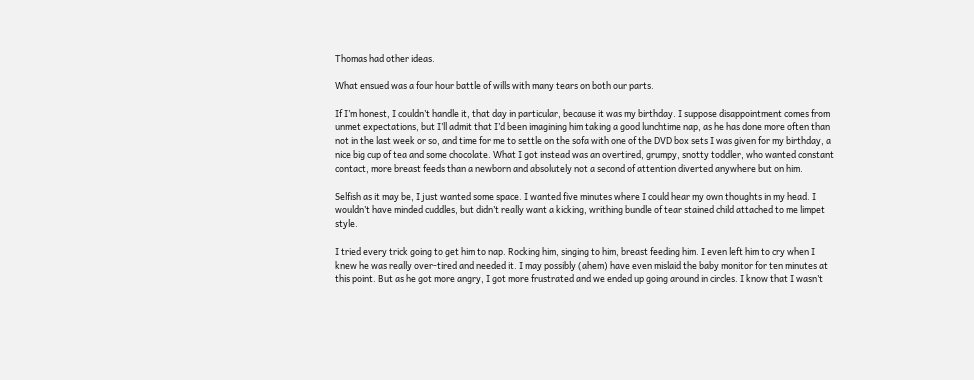Thomas had other ideas.

What ensued was a four hour battle of wills with many tears on both our parts.

If I’m honest, I couldn’t handle it, that day in particular, because it was my birthday. I suppose disappointment comes from unmet expectations, but I’ll admit that I’d been imagining him taking a good lunchtime nap, as he has done more often than not in the last week or so, and time for me to settle on the sofa with one of the DVD box sets I was given for my birthday, a nice big cup of tea and some chocolate. What I got instead was an overtired, grumpy, snotty toddler, who wanted constant contact, more breast feeds than a newborn and absolutely not a second of attention diverted anywhere but on him.

Selfish as it may be, I just wanted some space. I wanted five minutes where I could hear my own thoughts in my head. I wouldn’t have minded cuddles, but didn’t really want a kicking, writhing bundle of tear stained child attached to me limpet style.

I tried every trick going to get him to nap. Rocking him, singing to him, breast feeding him. I even left him to cry when I knew he was really over-tired and needed it. I may possibly (ahem) have even mislaid the baby monitor for ten minutes at this point. But as he got more angry, I got more frustrated and we ended up going around in circles. I know that I wasn’t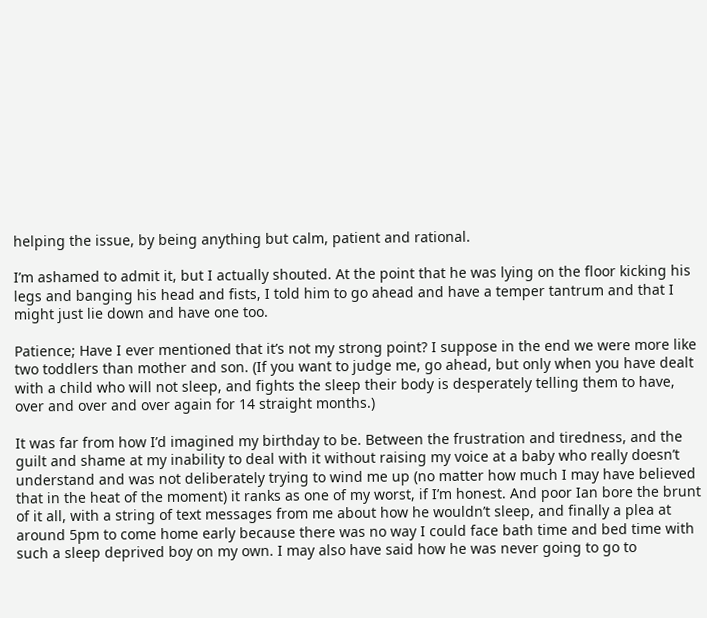helping the issue, by being anything but calm, patient and rational.

I’m ashamed to admit it, but I actually shouted. At the point that he was lying on the floor kicking his legs and banging his head and fists, I told him to go ahead and have a temper tantrum and that I might just lie down and have one too.

Patience; Have I ever mentioned that it’s not my strong point? I suppose in the end we were more like two toddlers than mother and son. (If you want to judge me, go ahead, but only when you have dealt with a child who will not sleep, and fights the sleep their body is desperately telling them to have, over and over and over again for 14 straight months.)

It was far from how I’d imagined my birthday to be. Between the frustration and tiredness, and the guilt and shame at my inability to deal with it without raising my voice at a baby who really doesn’t understand and was not deliberately trying to wind me up (no matter how much I may have believed that in the heat of the moment) it ranks as one of my worst, if I’m honest. And poor Ian bore the brunt of it all, with a string of text messages from me about how he wouldn’t sleep, and finally a plea at around 5pm to come home early because there was no way I could face bath time and bed time with such a sleep deprived boy on my own. I may also have said how he was never going to go to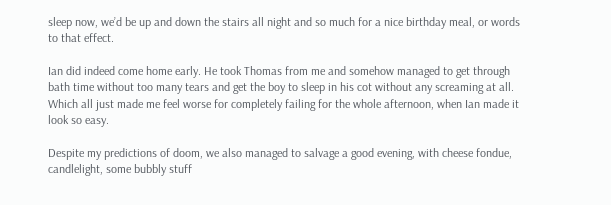sleep now, we’d be up and down the stairs all night and so much for a nice birthday meal, or words to that effect.

Ian did indeed come home early. He took Thomas from me and somehow managed to get through bath time without too many tears and get the boy to sleep in his cot without any screaming at all. Which all just made me feel worse for completely failing for the whole afternoon, when Ian made it look so easy.

Despite my predictions of doom, we also managed to salvage a good evening, with cheese fondue, candlelight, some bubbly stuff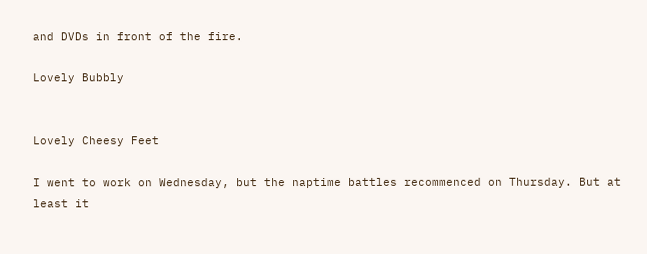and DVDs in front of the fire.

Lovely Bubbly


Lovely Cheesy Feet

I went to work on Wednesday, but the naptime battles recommenced on Thursday. But at least it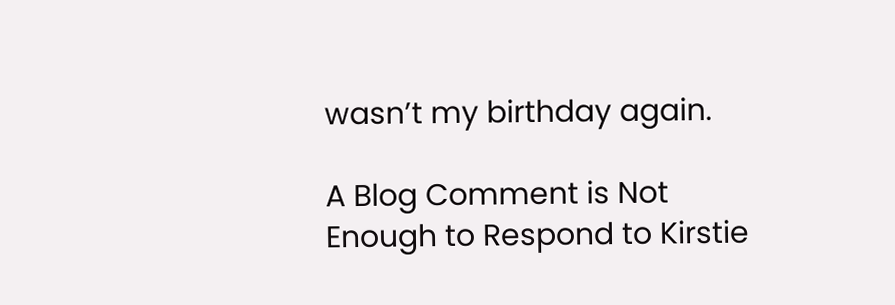wasn’t my birthday again.

A Blog Comment is Not Enough to Respond to Kirstie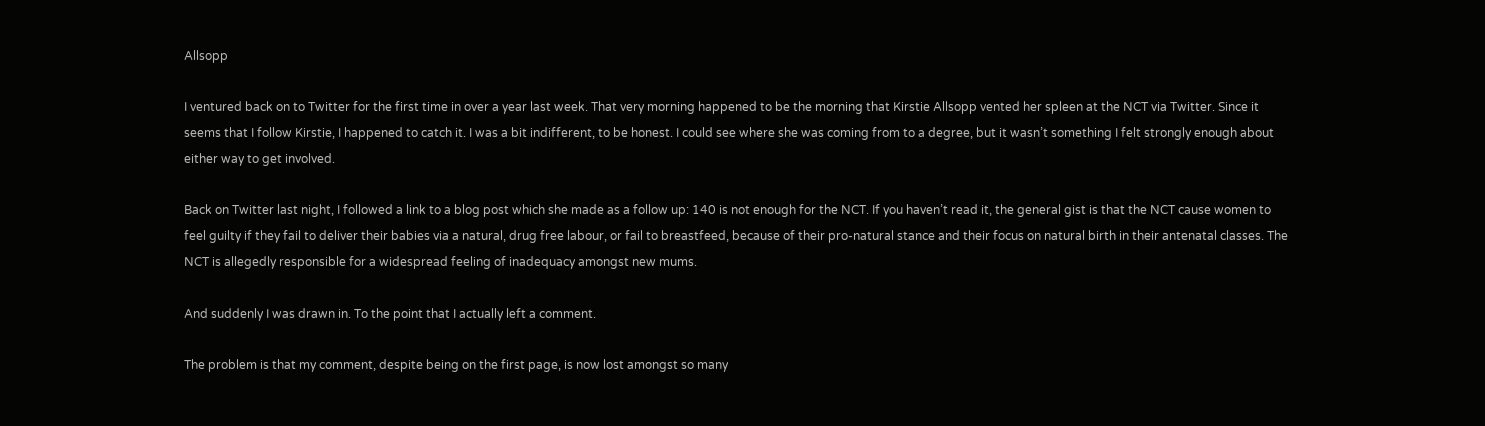Allsopp

I ventured back on to Twitter for the first time in over a year last week. That very morning happened to be the morning that Kirstie Allsopp vented her spleen at the NCT via Twitter. Since it seems that I follow Kirstie, I happened to catch it. I was a bit indifferent, to be honest. I could see where she was coming from to a degree, but it wasn’t something I felt strongly enough about either way to get involved.

Back on Twitter last night, I followed a link to a blog post which she made as a follow up: 140 is not enough for the NCT. If you haven’t read it, the general gist is that the NCT cause women to feel guilty if they fail to deliver their babies via a natural, drug free labour, or fail to breastfeed, because of their pro-natural stance and their focus on natural birth in their antenatal classes. The NCT is allegedly responsible for a widespread feeling of inadequacy amongst new mums.

And suddenly I was drawn in. To the point that I actually left a comment.

The problem is that my comment, despite being on the first page, is now lost amongst so many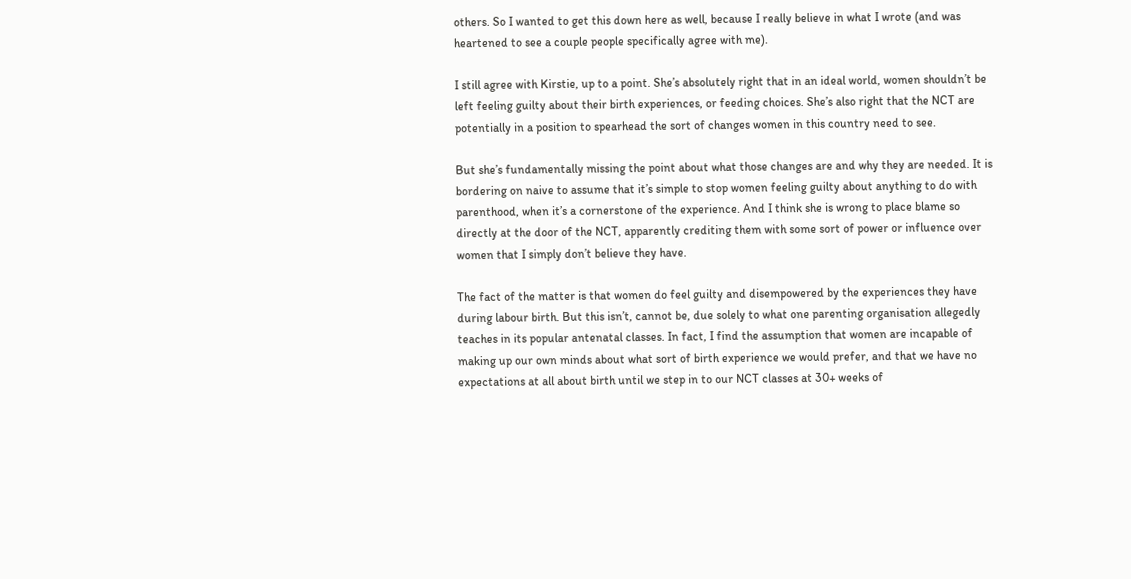others. So I wanted to get this down here as well, because I really believe in what I wrote (and was heartened to see a couple people specifically agree with me).

I still agree with Kirstie, up to a point. She’s absolutely right that in an ideal world, women shouldn’t be left feeling guilty about their birth experiences, or feeding choices. She’s also right that the NCT are potentially in a position to spearhead the sort of changes women in this country need to see.

But she’s fundamentally missing the point about what those changes are and why they are needed. It is bordering on naive to assume that it’s simple to stop women feeling guilty about anything to do with parenthood, when it’s a cornerstone of the experience. And I think she is wrong to place blame so directly at the door of the NCT, apparently crediting them with some sort of power or influence over women that I simply don’t believe they have.

The fact of the matter is that women do feel guilty and disempowered by the experiences they have during labour birth. But this isn’t, cannot be, due solely to what one parenting organisation allegedly teaches in its popular antenatal classes. In fact, I find the assumption that women are incapable of making up our own minds about what sort of birth experience we would prefer, and that we have no expectations at all about birth until we step in to our NCT classes at 30+ weeks of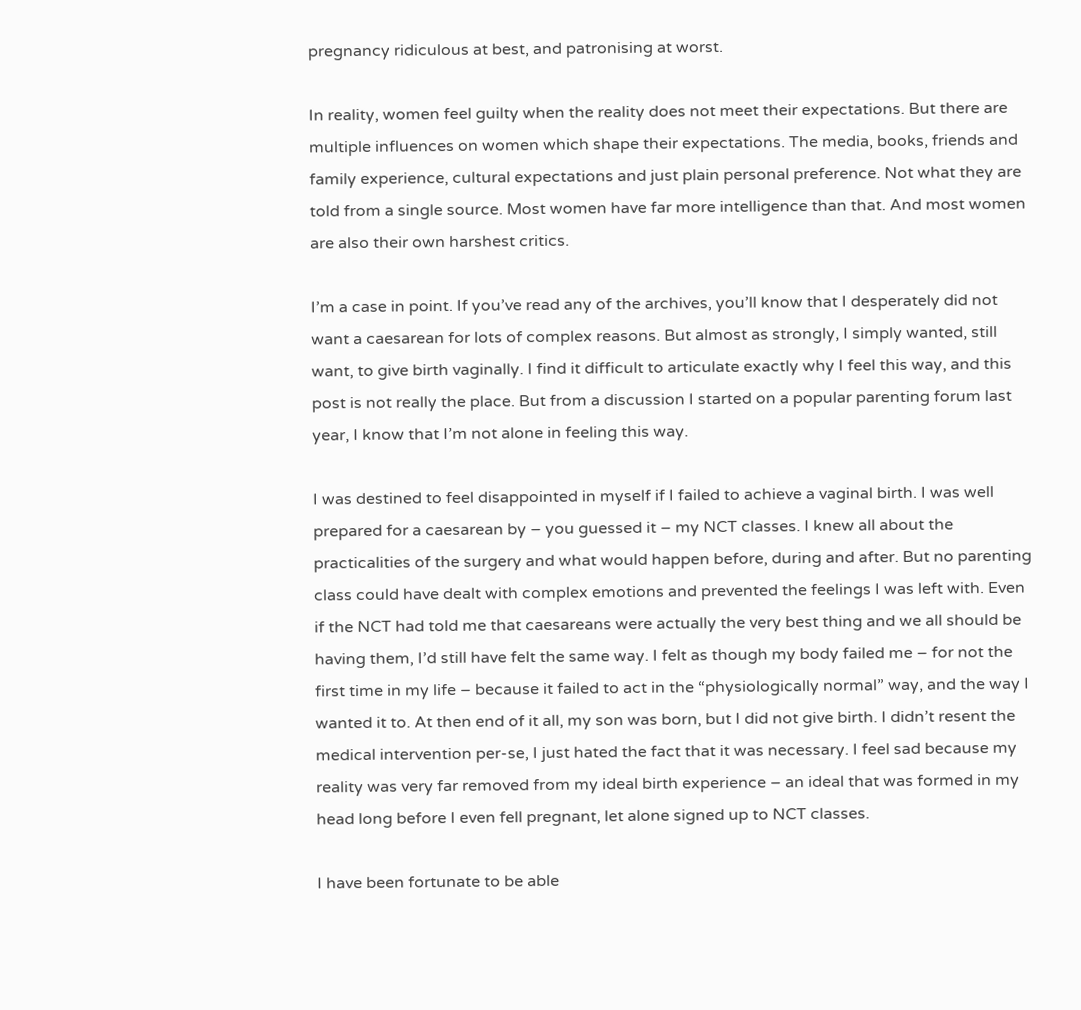pregnancy ridiculous at best, and patronising at worst.

In reality, women feel guilty when the reality does not meet their expectations. But there are multiple influences on women which shape their expectations. The media, books, friends and family experience, cultural expectations and just plain personal preference. Not what they are told from a single source. Most women have far more intelligence than that. And most women are also their own harshest critics.

I’m a case in point. If you’ve read any of the archives, you’ll know that I desperately did not want a caesarean for lots of complex reasons. But almost as strongly, I simply wanted, still want, to give birth vaginally. I find it difficult to articulate exactly why I feel this way, and this post is not really the place. But from a discussion I started on a popular parenting forum last year, I know that I’m not alone in feeling this way.

I was destined to feel disappointed in myself if I failed to achieve a vaginal birth. I was well prepared for a caesarean by – you guessed it – my NCT classes. I knew all about the practicalities of the surgery and what would happen before, during and after. But no parenting class could have dealt with complex emotions and prevented the feelings I was left with. Even if the NCT had told me that caesareans were actually the very best thing and we all should be having them, I’d still have felt the same way. I felt as though my body failed me – for not the first time in my life – because it failed to act in the “physiologically normal” way, and the way I wanted it to. At then end of it all, my son was born, but I did not give birth. I didn’t resent the medical intervention per-se, I just hated the fact that it was necessary. I feel sad because my reality was very far removed from my ideal birth experience – an ideal that was formed in my head long before I even fell pregnant, let alone signed up to NCT classes.

I have been fortunate to be able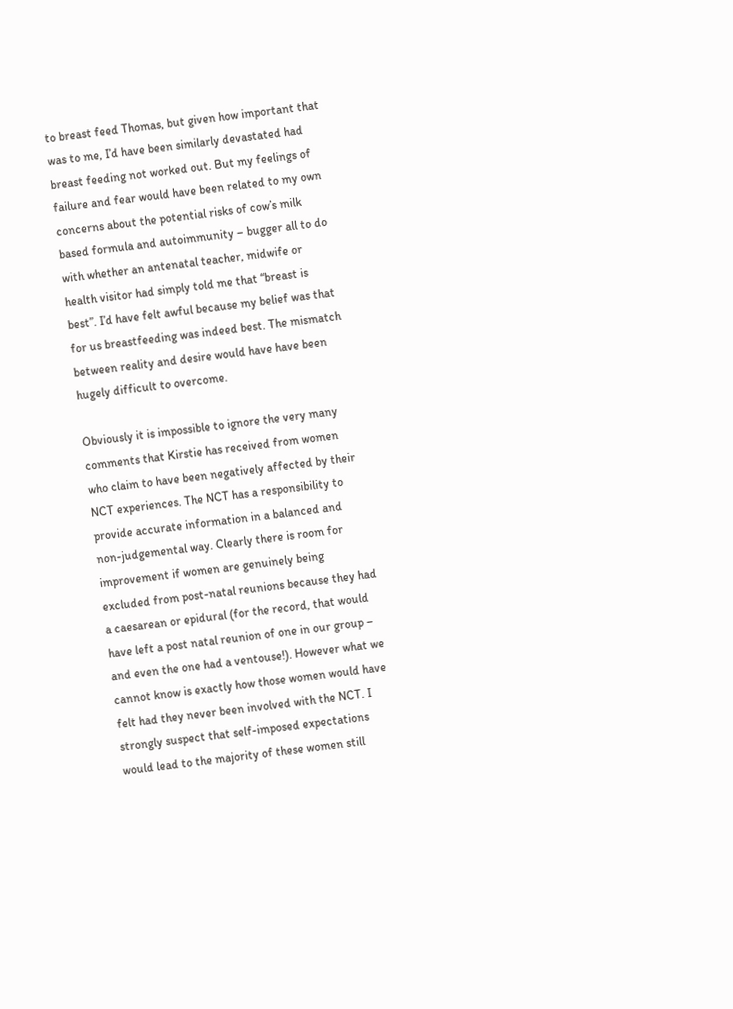to breast feed Thomas, but given how important that was to me, I’d have been similarly devastated had breast feeding not worked out. But my feelings of failure and fear would have been related to my own concerns about the potential risks of cow’s milk based formula and autoimmunity – bugger all to do with whether an antenatal teacher, midwife or health visitor had simply told me that “breast is best”. I’d have felt awful because my belief was that for us breastfeeding was indeed best. The mismatch between reality and desire would have have been hugely difficult to overcome.

Obviously it is impossible to ignore the very many comments that Kirstie has received from women who claim to have been negatively affected by their NCT experiences. The NCT has a responsibility to provide accurate information in a balanced and non-judgemental way. Clearly there is room for improvement if women are genuinely being excluded from post-natal reunions because they had a caesarean or epidural (for the record, that would have left a post natal reunion of one in our group – and even the one had a ventouse!). However what we cannot know is exactly how those women would have felt had they never been involved with the NCT. I strongly suspect that self-imposed expectations would lead to the majority of these women still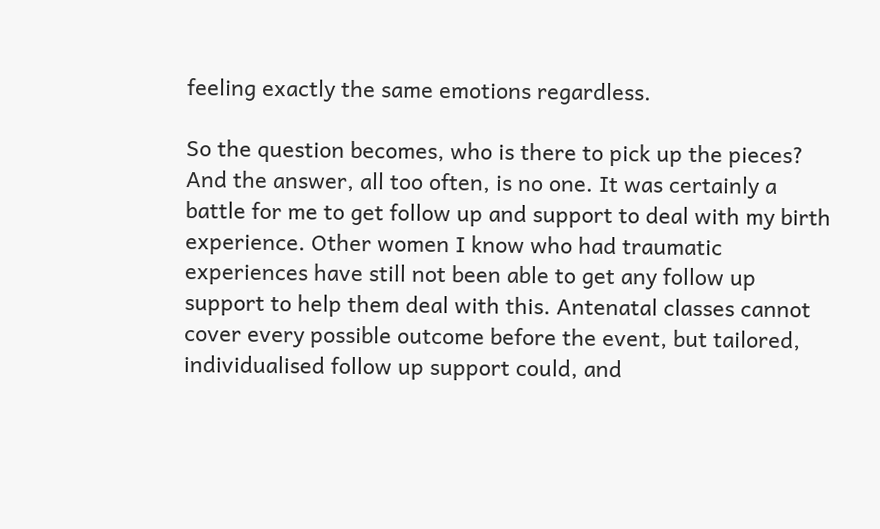feeling exactly the same emotions regardless.

So the question becomes, who is there to pick up the pieces? And the answer, all too often, is no one. It was certainly a battle for me to get follow up and support to deal with my birth experience. Other women I know who had traumatic experiences have still not been able to get any follow up support to help them deal with this. Antenatal classes cannot cover every possible outcome before the event, but tailored, individualised follow up support could, and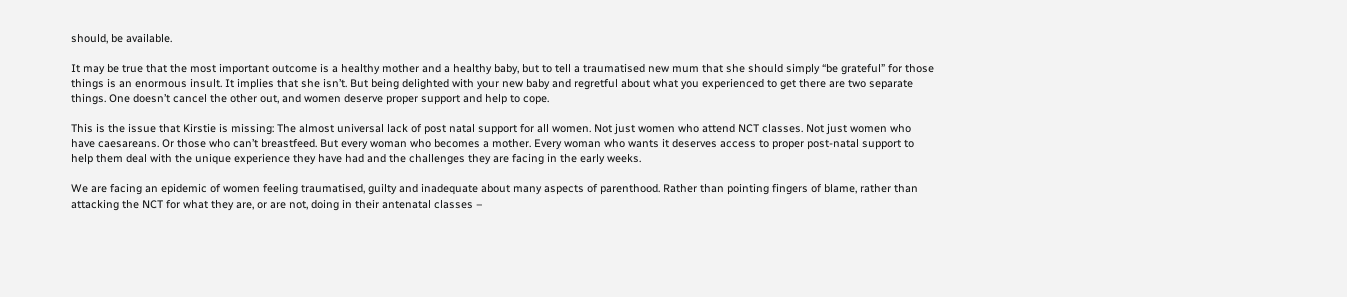should, be available.

It may be true that the most important outcome is a healthy mother and a healthy baby, but to tell a traumatised new mum that she should simply “be grateful” for those things is an enormous insult. It implies that she isn’t. But being delighted with your new baby and regretful about what you experienced to get there are two separate things. One doesn’t cancel the other out, and women deserve proper support and help to cope.

This is the issue that Kirstie is missing: The almost universal lack of post natal support for all women. Not just women who attend NCT classes. Not just women who have caesareans. Or those who can’t breastfeed. But every woman who becomes a mother. Every woman who wants it deserves access to proper post-natal support to help them deal with the unique experience they have had and the challenges they are facing in the early weeks.

We are facing an epidemic of women feeling traumatised, guilty and inadequate about many aspects of parenthood. Rather than pointing fingers of blame, rather than attacking the NCT for what they are, or are not, doing in their antenatal classes –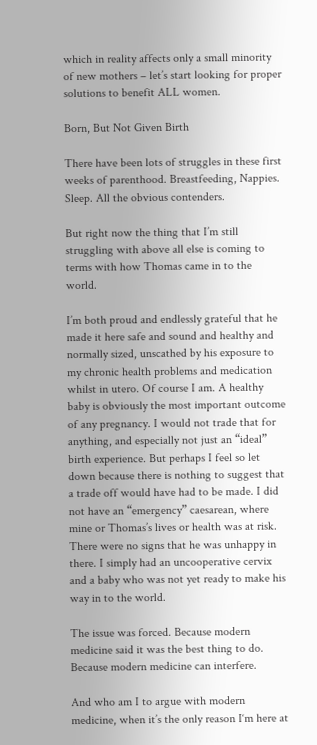which in reality affects only a small minority of new mothers – let’s start looking for proper solutions to benefit ALL women.

Born, But Not Given Birth

There have been lots of struggles in these first weeks of parenthood. Breastfeeding, Nappies. Sleep. All the obvious contenders.

But right now the thing that I’m still struggling with above all else is coming to terms with how Thomas came in to the world.

I’m both proud and endlessly grateful that he made it here safe and sound and healthy and normally sized, unscathed by his exposure to my chronic health problems and medication whilst in utero. Of course I am. A healthy baby is obviously the most important outcome of any pregnancy. I would not trade that for anything, and especially not just an “ideal” birth experience. But perhaps I feel so let down because there is nothing to suggest that a trade off would have had to be made. I did not have an “emergency” caesarean, where mine or Thomas’s lives or health was at risk. There were no signs that he was unhappy in there. I simply had an uncooperative cervix and a baby who was not yet ready to make his way in to the world.

The issue was forced. Because modern medicine said it was the best thing to do. Because modern medicine can interfere.

And who am I to argue with modern medicine, when it’s the only reason I‘m here at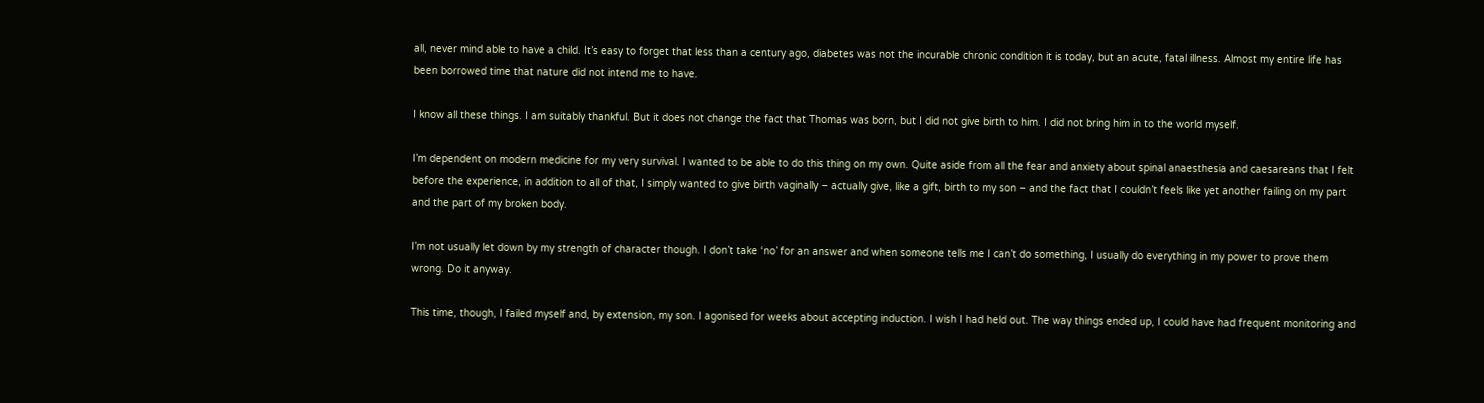all, never mind able to have a child. It’s easy to forget that less than a century ago, diabetes was not the incurable chronic condition it is today, but an acute, fatal illness. Almost my entire life has been borrowed time that nature did not intend me to have.

I know all these things. I am suitably thankful. But it does not change the fact that Thomas was born, but I did not give birth to him. I did not bring him in to the world myself.

I’m dependent on modern medicine for my very survival. I wanted to be able to do this thing on my own. Quite aside from all the fear and anxiety about spinal anaesthesia and caesareans that I felt before the experience, in addition to all of that, I simply wanted to give birth vaginally – actually give, like a gift, birth to my son – and the fact that I couldn’t feels like yet another failing on my part and the part of my broken body.

I’m not usually let down by my strength of character though. I don’t take ‘no’ for an answer and when someone tells me I can’t do something, I usually do everything in my power to prove them wrong. Do it anyway.

This time, though, I failed myself and, by extension, my son. I agonised for weeks about accepting induction. I wish I had held out. The way things ended up, I could have had frequent monitoring and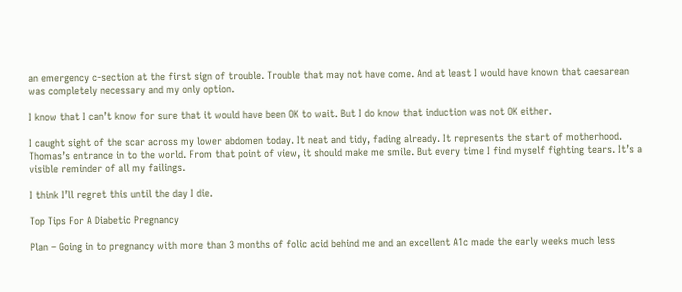an emergency c-section at the first sign of trouble. Trouble that may not have come. And at least I would have known that caesarean was completely necessary and my only option.

I know that I can’t know for sure that it would have been OK to wait. But I do know that induction was not OK either.

I caught sight of the scar across my lower abdomen today. It neat and tidy, fading already. It represents the start of motherhood. Thomas’s entrance in to the world. From that point of view, it should make me smile. But every time I find myself fighting tears. It’s a visible reminder of all my failings.

I think I’ll regret this until the day I die.

Top Tips For A Diabetic Pregnancy

Plan – Going in to pregnancy with more than 3 months of folic acid behind me and an excellent A1c made the early weeks much less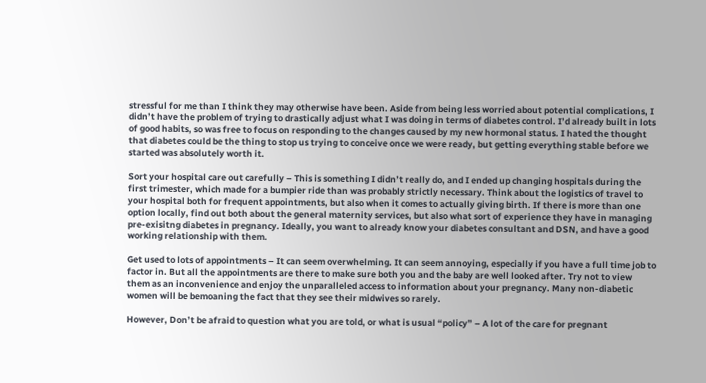stressful for me than I think they may otherwise have been. Aside from being less worried about potential complications, I didn’t have the problem of trying to drastically adjust what I was doing in terms of diabetes control. I’d already built in lots of good habits, so was free to focus on responding to the changes caused by my new hormonal status. I hated the thought that diabetes could be the thing to stop us trying to conceive once we were ready, but getting everything stable before we started was absolutely worth it.

Sort your hospital care out carefully – This is something I didn’t really do, and I ended up changing hospitals during the first trimester, which made for a bumpier ride than was probably strictly necessary. Think about the logistics of travel to your hospital both for frequent appointments, but also when it comes to actually giving birth. If there is more than one option locally, find out both about the general maternity services, but also what sort of experience they have in managing pre-exisitng diabetes in pregnancy. Ideally, you want to already know your diabetes consultant and DSN, and have a good working relationship with them.

Get used to lots of appointments – It can seem overwhelming. It can seem annoying, especially if you have a full time job to factor in. But all the appointments are there to make sure both you and the baby are well looked after. Try not to view them as an inconvenience and enjoy the unparalleled access to information about your pregnancy. Many non-diabetic women will be bemoaning the fact that they see their midwives so rarely.

However, Don’t be afraid to question what you are told, or what is usual “policy” – A lot of the care for pregnant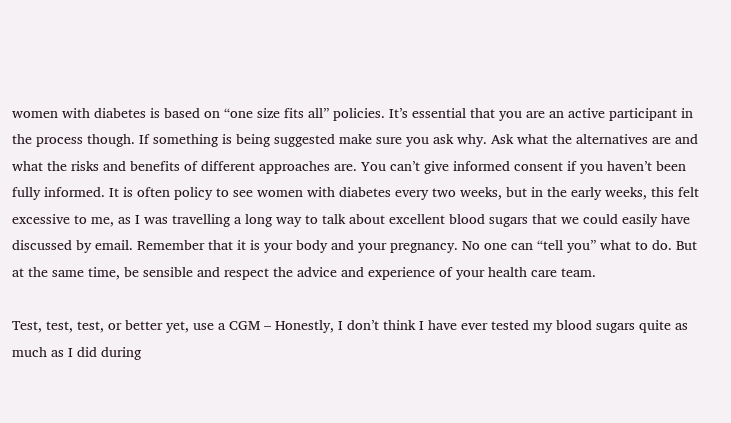women with diabetes is based on “one size fits all” policies. It’s essential that you are an active participant in the process though. If something is being suggested make sure you ask why. Ask what the alternatives are and what the risks and benefits of different approaches are. You can’t give informed consent if you haven’t been fully informed. It is often policy to see women with diabetes every two weeks, but in the early weeks, this felt excessive to me, as I was travelling a long way to talk about excellent blood sugars that we could easily have discussed by email. Remember that it is your body and your pregnancy. No one can “tell you” what to do. But at the same time, be sensible and respect the advice and experience of your health care team.

Test, test, test, or better yet, use a CGM – Honestly, I don’t think I have ever tested my blood sugars quite as much as I did during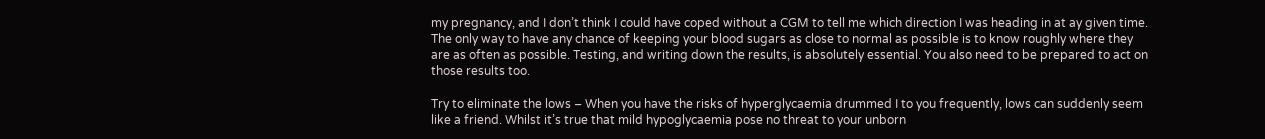my pregnancy, and I don’t think I could have coped without a CGM to tell me which direction I was heading in at ay given time. The only way to have any chance of keeping your blood sugars as close to normal as possible is to know roughly where they are as often as possible. Testing, and writing down the results, is absolutely essential. You also need to be prepared to act on those results too.

Try to eliminate the lows – When you have the risks of hyperglycaemia drummed I to you frequently, lows can suddenly seem like a friend. Whilst it’s true that mild hypoglycaemia pose no threat to your unborn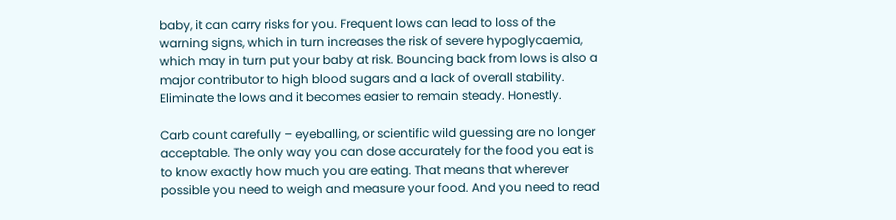baby, it can carry risks for you. Frequent lows can lead to loss of the warning signs, which in turn increases the risk of severe hypoglycaemia, which may in turn put your baby at risk. Bouncing back from lows is also a major contributor to high blood sugars and a lack of overall stability. Eliminate the lows and it becomes easier to remain steady. Honestly.

Carb count carefully – eyeballing, or scientific wild guessing are no longer acceptable. The only way you can dose accurately for the food you eat is to know exactly how much you are eating. That means that wherever possible you need to weigh and measure your food. And you need to read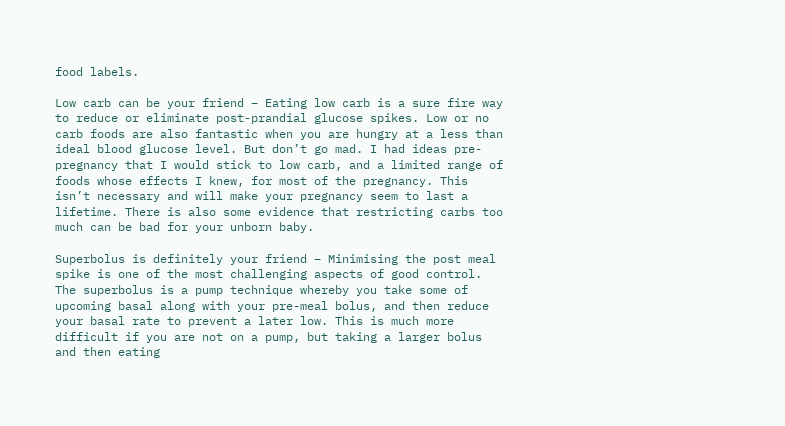food labels.

Low carb can be your friend – Eating low carb is a sure fire way to reduce or eliminate post-prandial glucose spikes. Low or no carb foods are also fantastic when you are hungry at a less than ideal blood glucose level. But don’t go mad. I had ideas pre-pregnancy that I would stick to low carb, and a limited range of foods whose effects I knew, for most of the pregnancy. This isn’t necessary and will make your pregnancy seem to last a lifetime. There is also some evidence that restricting carbs too much can be bad for your unborn baby.

Superbolus is definitely your friend – Minimising the post meal spike is one of the most challenging aspects of good control. The superbolus is a pump technique whereby you take some of upcoming basal along with your pre-meal bolus, and then reduce your basal rate to prevent a later low. This is much more difficult if you are not on a pump, but taking a larger bolus and then eating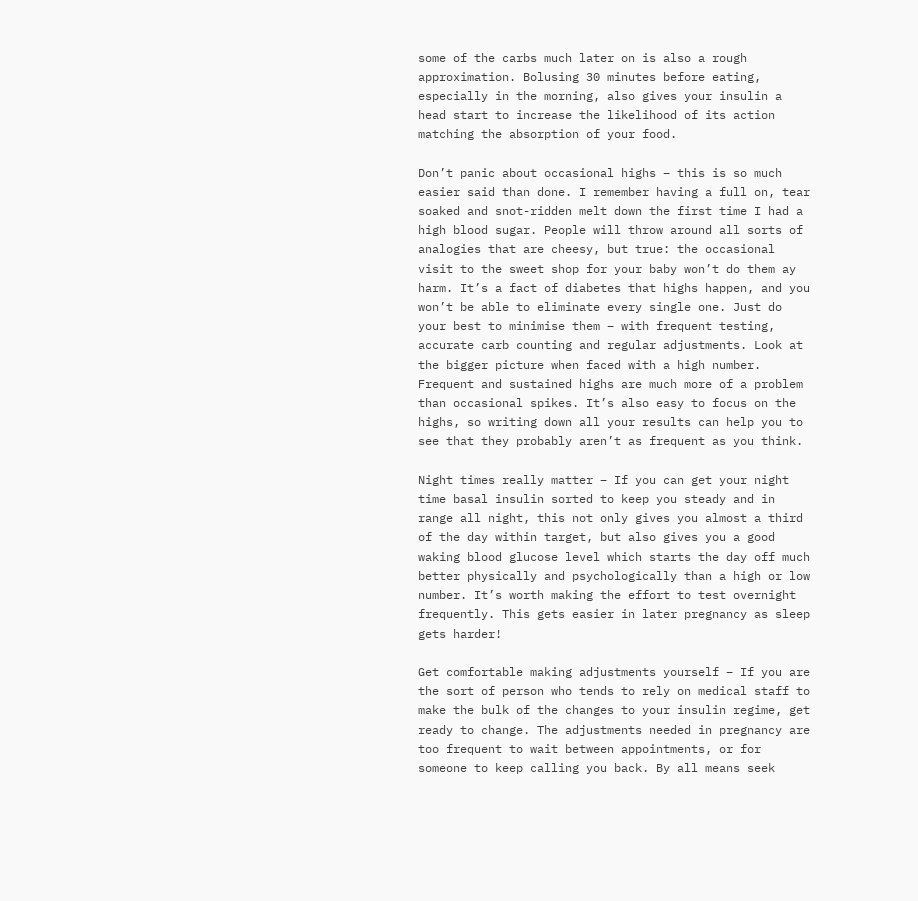some of the carbs much later on is also a rough approximation. Bolusing 30 minutes before eating, especially in the morning, also gives your insulin a head start to increase the likelihood of its action matching the absorption of your food.

Don’t panic about occasional highs – this is so much easier said than done. I remember having a full on, tear soaked and snot-ridden melt down the first time I had a high blood sugar. People will throw around all sorts of analogies that are cheesy, but true: the occasional visit to the sweet shop for your baby won’t do them ay harm. It’s a fact of diabetes that highs happen, and you won’t be able to eliminate every single one. Just do your best to minimise them – with frequent testing, accurate carb counting and regular adjustments. Look at the bigger picture when faced with a high number. Frequent and sustained highs are much more of a problem than occasional spikes. It’s also easy to focus on the highs, so writing down all your results can help you to see that they probably aren’t as frequent as you think.

Night times really matter – If you can get your night time basal insulin sorted to keep you steady and in range all night, this not only gives you almost a third of the day within target, but also gives you a good waking blood glucose level which starts the day off much better physically and psychologically than a high or low number. It’s worth making the effort to test overnight frequently. This gets easier in later pregnancy as sleep gets harder!

Get comfortable making adjustments yourself – If you are the sort of person who tends to rely on medical staff to make the bulk of the changes to your insulin regime, get ready to change. The adjustments needed in pregnancy are too frequent to wait between appointments, or for someone to keep calling you back. By all means seek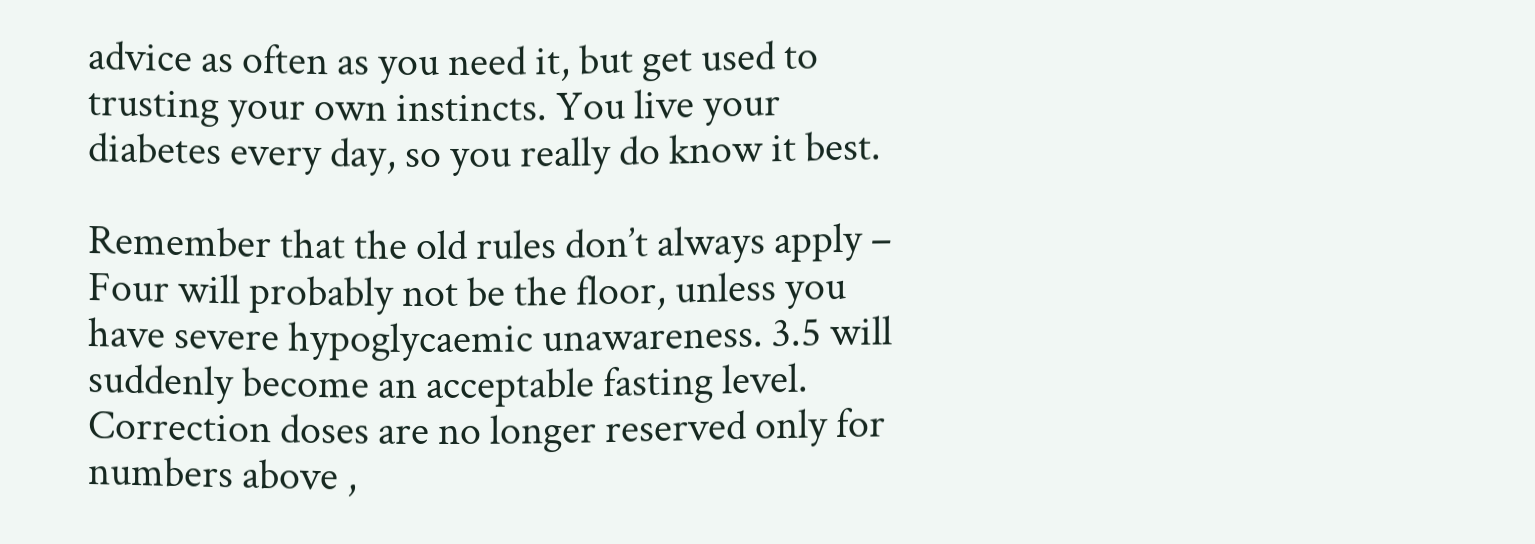advice as often as you need it, but get used to trusting your own instincts. You live your diabetes every day, so you really do know it best.

Remember that the old rules don’t always apply – Four will probably not be the floor, unless you have severe hypoglycaemic unawareness. 3.5 will suddenly become an acceptable fasting level. Correction doses are no longer reserved only for numbers above ,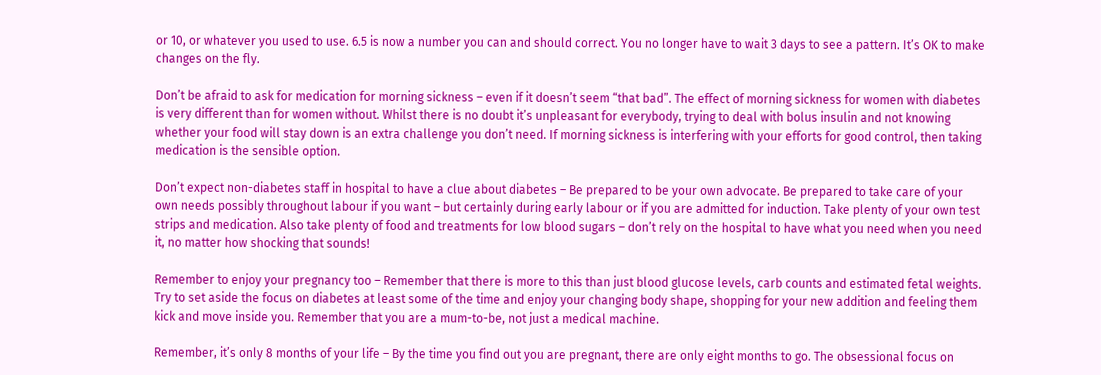or 10, or whatever you used to use. 6.5 is now a number you can and should correct. You no longer have to wait 3 days to see a pattern. It’s OK to make changes on the fly.

Don’t be afraid to ask for medication for morning sickness – even if it doesn’t seem “that bad”. The effect of morning sickness for women with diabetes is very different than for women without. Whilst there is no doubt it’s unpleasant for everybody, trying to deal with bolus insulin and not knowing whether your food will stay down is an extra challenge you don’t need. If morning sickness is interfering with your efforts for good control, then taking medication is the sensible option.

Don’t expect non-diabetes staff in hospital to have a clue about diabetes – Be prepared to be your own advocate. Be prepared to take care of your own needs possibly throughout labour if you want – but certainly during early labour or if you are admitted for induction. Take plenty of your own test strips and medication. Also take plenty of food and treatments for low blood sugars – don’t rely on the hospital to have what you need when you need it, no matter how shocking that sounds!

Remember to enjoy your pregnancy too – Remember that there is more to this than just blood glucose levels, carb counts and estimated fetal weights. Try to set aside the focus on diabetes at least some of the time and enjoy your changing body shape, shopping for your new addition and feeling them kick and move inside you. Remember that you are a mum-to-be, not just a medical machine.

Remember, it’s only 8 months of your life – By the time you find out you are pregnant, there are only eight months to go. The obsessional focus on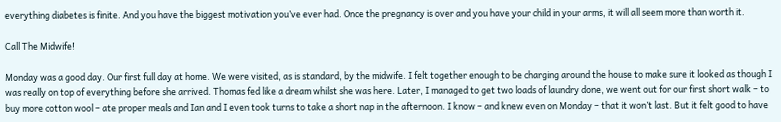everything diabetes is finite. And you have the biggest motivation you’ve ever had. Once the pregnancy is over and you have your child in your arms, it will all seem more than worth it.

Call The Midwife!

Monday was a good day. Our first full day at home. We were visited, as is standard, by the midwife. I felt together enough to be charging around the house to make sure it looked as though I was really on top of everything before she arrived. Thomas fed like a dream whilst she was here. Later, I managed to get two loads of laundry done, we went out for our first short walk – to buy more cotton wool – ate proper meals and Ian and I even took turns to take a short nap in the afternoon. I know – and knew even on Monday – that it won’t last. But it felt good to have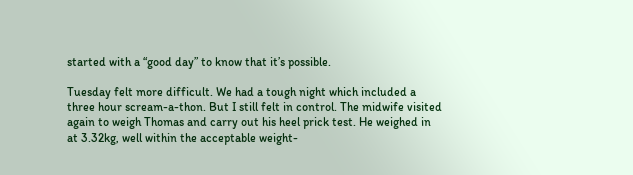started with a “good day” to know that it’s possible.

Tuesday felt more difficult. We had a tough night which included a three hour scream-a-thon. But I still felt in control. The midwife visited again to weigh Thomas and carry out his heel prick test. He weighed in at 3.32kg, well within the acceptable weight-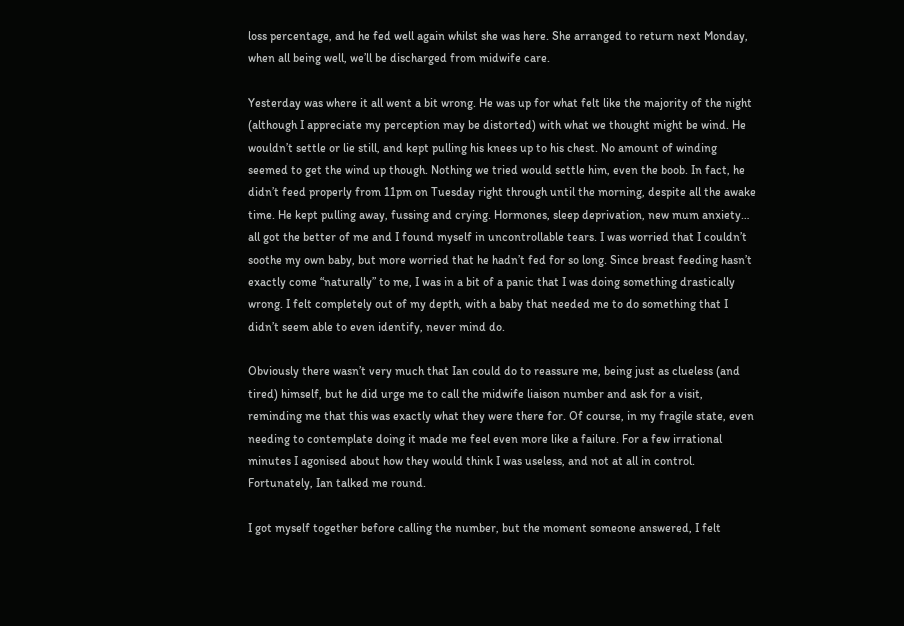loss percentage, and he fed well again whilst she was here. She arranged to return next Monday, when all being well, we’ll be discharged from midwife care.

Yesterday was where it all went a bit wrong. He was up for what felt like the majority of the night (although I appreciate my perception may be distorted) with what we thought might be wind. He wouldn’t settle or lie still, and kept pulling his knees up to his chest. No amount of winding seemed to get the wind up though. Nothing we tried would settle him, even the boob. In fact, he didn’t feed properly from 11pm on Tuesday right through until the morning, despite all the awake time. He kept pulling away, fussing and crying. Hormones, sleep deprivation, new mum anxiety… all got the better of me and I found myself in uncontrollable tears. I was worried that I couldn’t soothe my own baby, but more worried that he hadn’t fed for so long. Since breast feeding hasn’t exactly come “naturally” to me, I was in a bit of a panic that I was doing something drastically wrong. I felt completely out of my depth, with a baby that needed me to do something that I didn’t seem able to even identify, never mind do.

Obviously there wasn’t very much that Ian could do to reassure me, being just as clueless (and tired) himself, but he did urge me to call the midwife liaison number and ask for a visit, reminding me that this was exactly what they were there for. Of course, in my fragile state, even needing to contemplate doing it made me feel even more like a failure. For a few irrational minutes I agonised about how they would think I was useless, and not at all in control. Fortunately, Ian talked me round.

I got myself together before calling the number, but the moment someone answered, I felt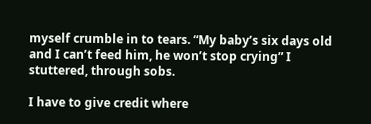myself crumble in to tears. “My baby’s six days old and I can’t feed him, he won’t stop crying” I stuttered, through sobs.

I have to give credit where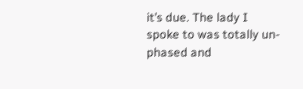it’s due. The lady I spoke to was totally un-phased and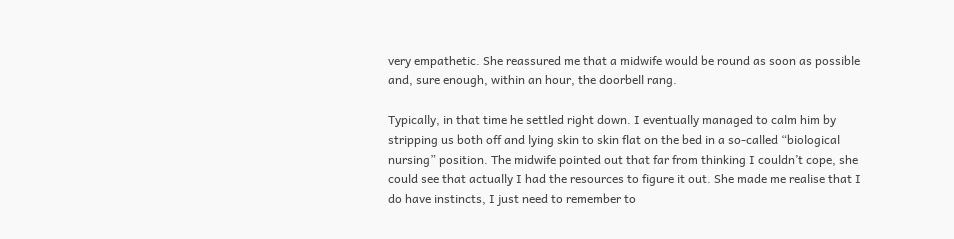very empathetic. She reassured me that a midwife would be round as soon as possible and, sure enough, within an hour, the doorbell rang.

Typically, in that time he settled right down. I eventually managed to calm him by stripping us both off and lying skin to skin flat on the bed in a so-called “biological nursing” position. The midwife pointed out that far from thinking I couldn’t cope, she could see that actually I had the resources to figure it out. She made me realise that I do have instincts, I just need to remember to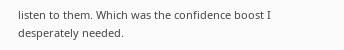listen to them. Which was the confidence boost I desperately needed.